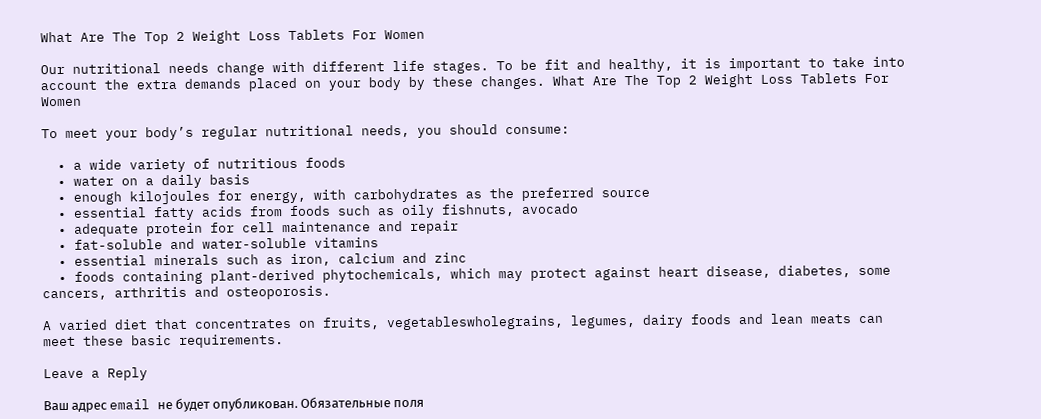What Are The Top 2 Weight Loss Tablets For Women

Our nutritional needs change with different life stages. To be fit and healthy, it is important to take into account the extra demands placed on your body by these changes. What Are The Top 2 Weight Loss Tablets For Women

To meet your body’s regular nutritional needs, you should consume:

  • a wide variety of nutritious foods
  • water on a daily basis
  • enough kilojoules for energy, with carbohydrates as the preferred source
  • essential fatty acids from foods such as oily fishnuts, avocado
  • adequate protein for cell maintenance and repair
  • fat-soluble and water-soluble vitamins
  • essential minerals such as iron, calcium and zinc
  • foods containing plant-derived phytochemicals, which may protect against heart disease, diabetes, some cancers, arthritis and osteoporosis.

A varied diet that concentrates on fruits, vegetableswholegrains, legumes, dairy foods and lean meats can meet these basic requirements.

Leave a Reply

Ваш адрес email не будет опубликован. Обязательные поля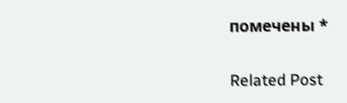помечены *

Related Post